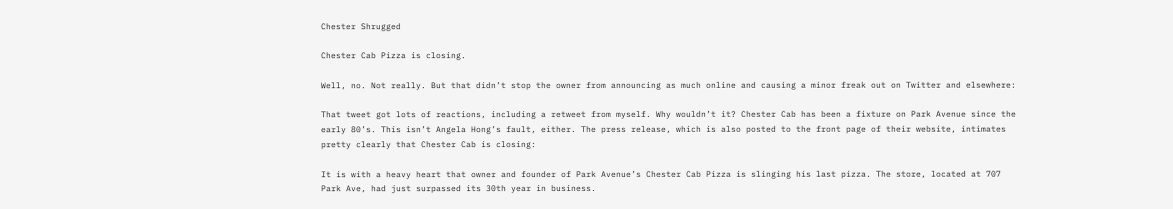Chester Shrugged

Chester Cab Pizza is closing.

Well, no. Not really. But that didn’t stop the owner from announcing as much online and causing a minor freak out on Twitter and elsewhere:

That tweet got lots of reactions, including a retweet from myself. Why wouldn’t it? Chester Cab has been a fixture on Park Avenue since the early 80’s. This isn’t Angela Hong’s fault, either. The press release, which is also posted to the front page of their website, intimates pretty clearly that Chester Cab is closing:

It is with a heavy heart that owner and founder of Park Avenue’s Chester Cab Pizza is slinging his last pizza. The store, located at 707 Park Ave, had just surpassed its 30th year in business.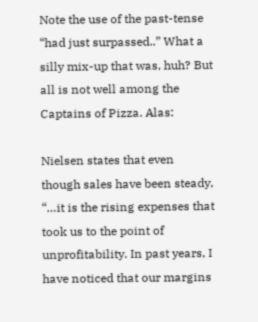Note the use of the past-tense “had just surpassed..” What a silly mix-up that was, huh? But all is not well among the Captains of Pizza. Alas:

Nielsen states that even though sales have been steady, “…it is the rising expenses that took us to the point of unprofitability. In past years, I have noticed that our margins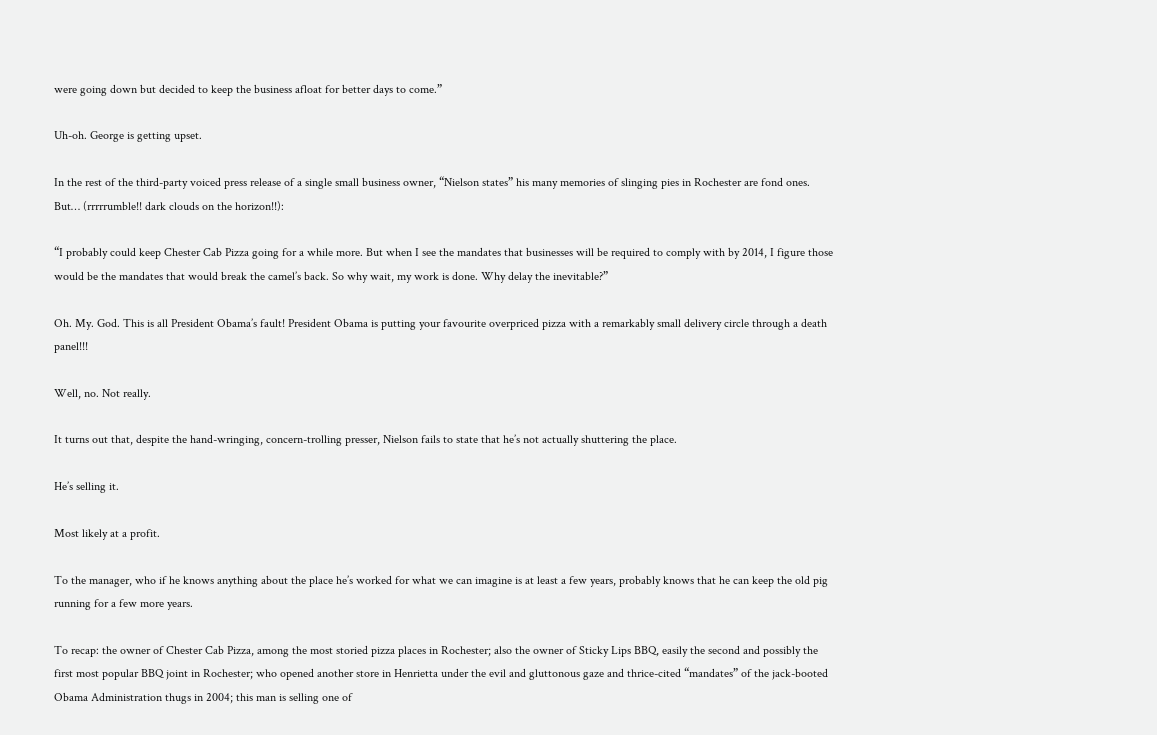were going down but decided to keep the business afloat for better days to come.”

Uh-oh. George is getting upset.

In the rest of the third-party voiced press release of a single small business owner, “Nielson states” his many memories of slinging pies in Rochester are fond ones. But… (rrrrrumble!! dark clouds on the horizon!!):

“I probably could keep Chester Cab Pizza going for a while more. But when I see the mandates that businesses will be required to comply with by 2014, I figure those would be the mandates that would break the camel’s back. So why wait, my work is done. Why delay the inevitable?”

Oh. My. God. This is all President Obama’s fault! President Obama is putting your favourite overpriced pizza with a remarkably small delivery circle through a death panel!!!

Well, no. Not really.

It turns out that, despite the hand-wringing, concern-trolling presser, Nielson fails to state that he’s not actually shuttering the place.

He’s selling it.

Most likely at a profit.

To the manager, who if he knows anything about the place he’s worked for what we can imagine is at least a few years, probably knows that he can keep the old pig running for a few more years.

To recap: the owner of Chester Cab Pizza, among the most storied pizza places in Rochester; also the owner of Sticky Lips BBQ, easily the second and possibly the first most popular BBQ joint in Rochester; who opened another store in Henrietta under the evil and gluttonous gaze and thrice-cited “mandates” of the jack-booted Obama Administration thugs in 2004; this man is selling one of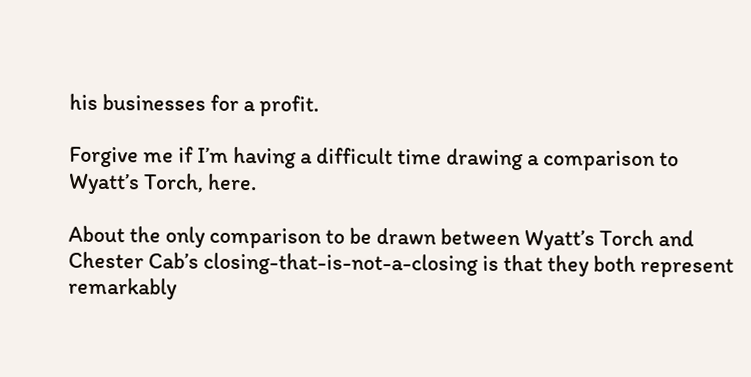his businesses for a profit.

Forgive me if I’m having a difficult time drawing a comparison to Wyatt’s Torch, here.

About the only comparison to be drawn between Wyatt’s Torch and Chester Cab’s closing-that-is-not-a-closing is that they both represent remarkably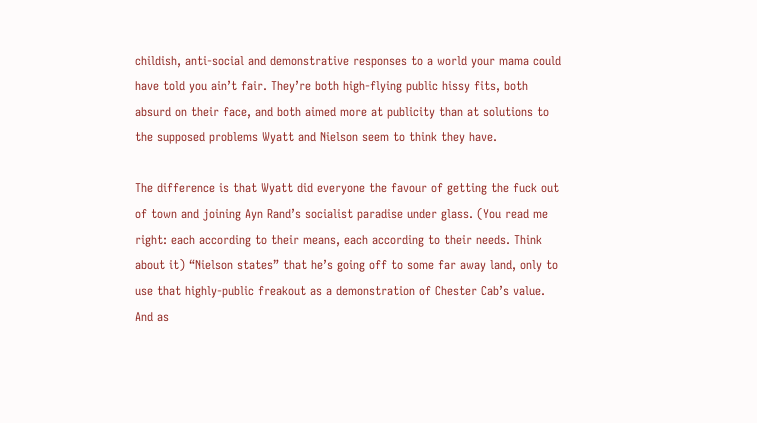childish, anti-social and demonstrative responses to a world your mama could have told you ain’t fair. They’re both high-flying public hissy fits, both absurd on their face, and both aimed more at publicity than at solutions to the supposed problems Wyatt and Nielson seem to think they have.

The difference is that Wyatt did everyone the favour of getting the fuck out of town and joining Ayn Rand’s socialist paradise under glass. (You read me right: each according to their means, each according to their needs. Think about it) “Nielson states” that he’s going off to some far away land, only to use that highly-public freakout as a demonstration of Chester Cab’s value. And as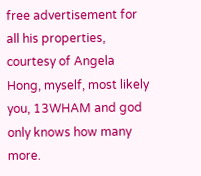free advertisement for all his properties, courtesy of Angela Hong, myself, most likely you, 13WHAM and god only knows how many more.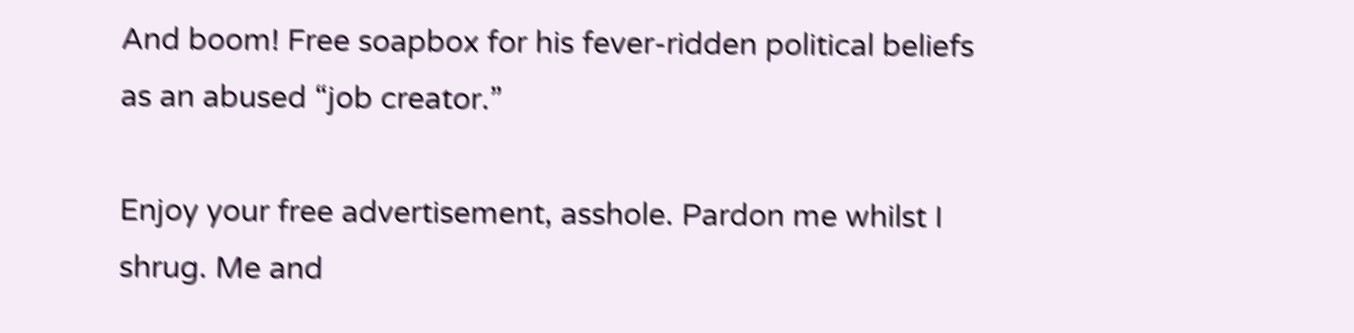And boom! Free soapbox for his fever-ridden political beliefs as an abused “job creator.”

Enjoy your free advertisement, asshole. Pardon me whilst I shrug. Me and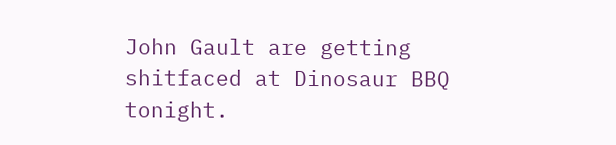John Gault are getting shitfaced at Dinosaur BBQ tonight.